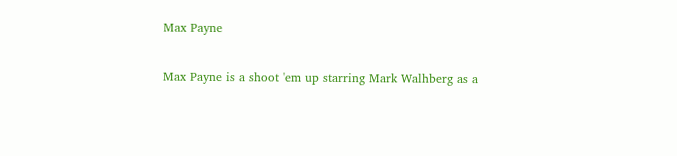Max Payne

Max Payne is a shoot 'em up starring Mark Walhberg as a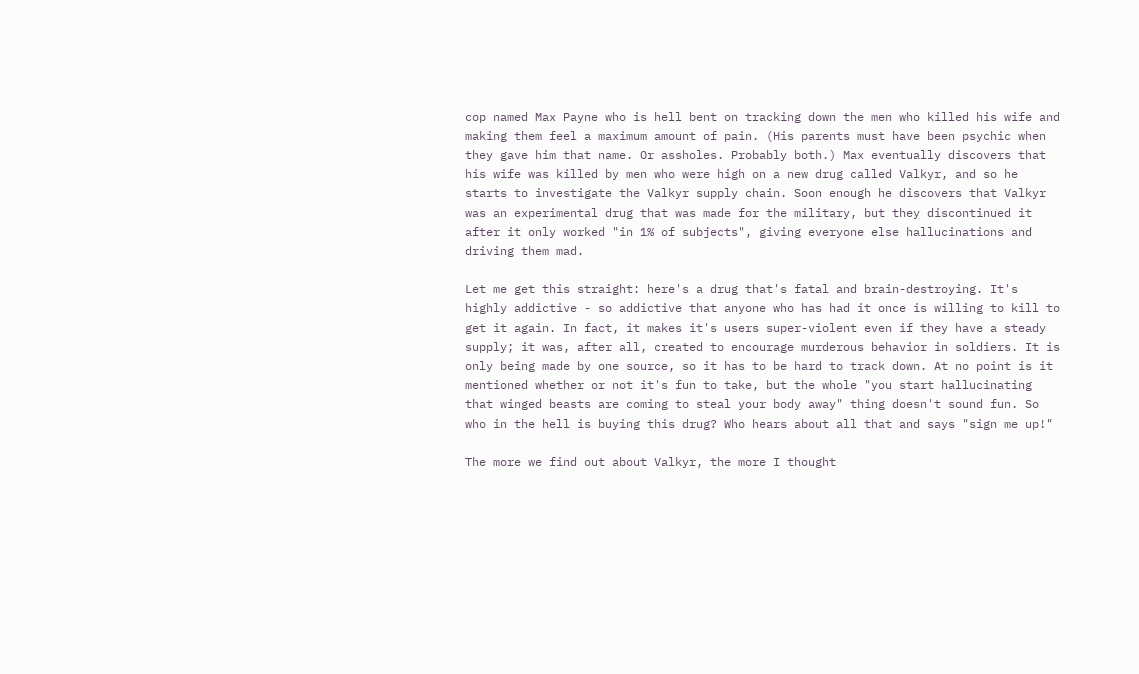cop named Max Payne who is hell bent on tracking down the men who killed his wife and making them feel a maximum amount of pain. (His parents must have been psychic when they gave him that name. Or assholes. Probably both.) Max eventually discovers that his wife was killed by men who were high on a new drug called Valkyr, and so he starts to investigate the Valkyr supply chain. Soon enough he discovers that Valkyr was an experimental drug that was made for the military, but they discontinued it after it only worked "in 1% of subjects", giving everyone else hallucinations and driving them mad.

Let me get this straight: here's a drug that's fatal and brain-destroying. It's highly addictive - so addictive that anyone who has had it once is willing to kill to get it again. In fact, it makes it's users super-violent even if they have a steady supply; it was, after all, created to encourage murderous behavior in soldiers. It is only being made by one source, so it has to be hard to track down. At no point is it mentioned whether or not it's fun to take, but the whole "you start hallucinating that winged beasts are coming to steal your body away" thing doesn't sound fun. So who in the hell is buying this drug? Who hears about all that and says "sign me up!"

The more we find out about Valkyr, the more I thought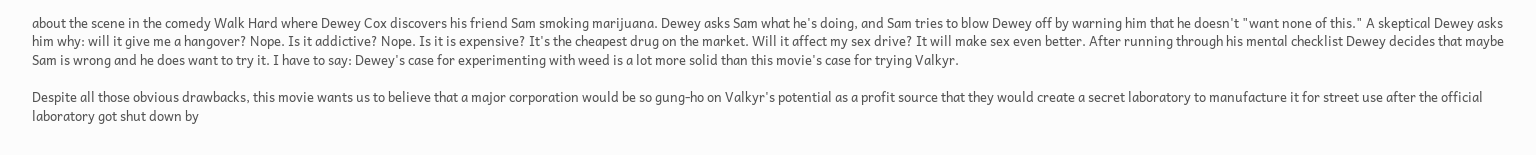about the scene in the comedy Walk Hard where Dewey Cox discovers his friend Sam smoking marijuana. Dewey asks Sam what he's doing, and Sam tries to blow Dewey off by warning him that he doesn't "want none of this." A skeptical Dewey asks him why: will it give me a hangover? Nope. Is it addictive? Nope. Is it is expensive? It's the cheapest drug on the market. Will it affect my sex drive? It will make sex even better. After running through his mental checklist Dewey decides that maybe Sam is wrong and he does want to try it. I have to say: Dewey's case for experimenting with weed is a lot more solid than this movie's case for trying Valkyr.

Despite all those obvious drawbacks, this movie wants us to believe that a major corporation would be so gung-ho on Valkyr's potential as a profit source that they would create a secret laboratory to manufacture it for street use after the official laboratory got shut down by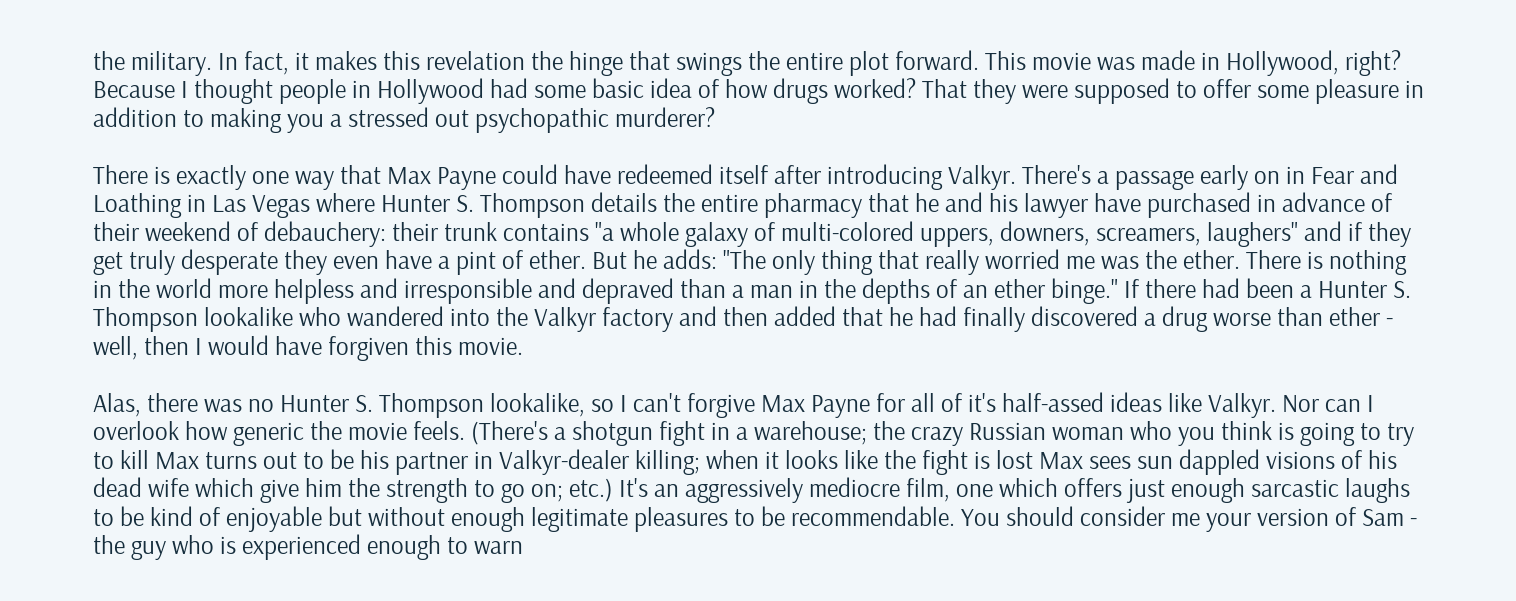the military. In fact, it makes this revelation the hinge that swings the entire plot forward. This movie was made in Hollywood, right? Because I thought people in Hollywood had some basic idea of how drugs worked? That they were supposed to offer some pleasure in addition to making you a stressed out psychopathic murderer?

There is exactly one way that Max Payne could have redeemed itself after introducing Valkyr. There's a passage early on in Fear and Loathing in Las Vegas where Hunter S. Thompson details the entire pharmacy that he and his lawyer have purchased in advance of their weekend of debauchery: their trunk contains "a whole galaxy of multi-colored uppers, downers, screamers, laughers" and if they get truly desperate they even have a pint of ether. But he adds: "The only thing that really worried me was the ether. There is nothing in the world more helpless and irresponsible and depraved than a man in the depths of an ether binge." If there had been a Hunter S. Thompson lookalike who wandered into the Valkyr factory and then added that he had finally discovered a drug worse than ether - well, then I would have forgiven this movie.

Alas, there was no Hunter S. Thompson lookalike, so I can't forgive Max Payne for all of it's half-assed ideas like Valkyr. Nor can I overlook how generic the movie feels. (There's a shotgun fight in a warehouse; the crazy Russian woman who you think is going to try to kill Max turns out to be his partner in Valkyr-dealer killing; when it looks like the fight is lost Max sees sun dappled visions of his dead wife which give him the strength to go on; etc.) It's an aggressively mediocre film, one which offers just enough sarcastic laughs to be kind of enjoyable but without enough legitimate pleasures to be recommendable. You should consider me your version of Sam - the guy who is experienced enough to warn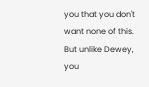you that you don't want none of this. But unlike Dewey, you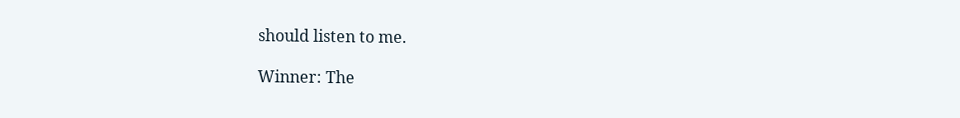should listen to me.

Winner: The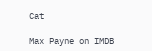Cat

Max Payne on IMDB